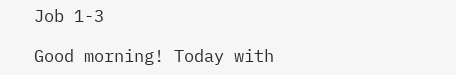Job 1-3

Good morning! Today with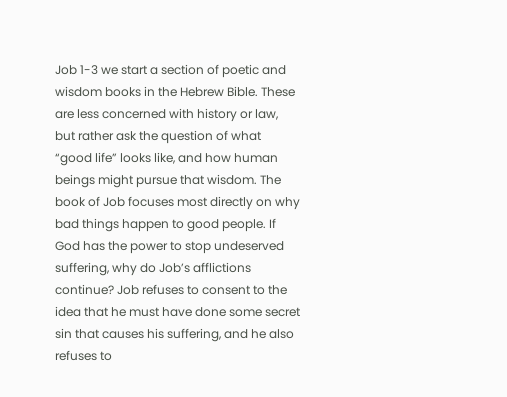Job 1-3 we start a section of poetic and wisdom books in the Hebrew Bible. These are less concerned with history or law, but rather ask the question of what “good life” looks like, and how human beings might pursue that wisdom. The book of Job focuses most directly on why bad things happen to good people. If God has the power to stop undeserved suffering, why do Job’s afflictions continue? Job refuses to consent to the idea that he must have done some secret sin that causes his suffering, and he also refuses to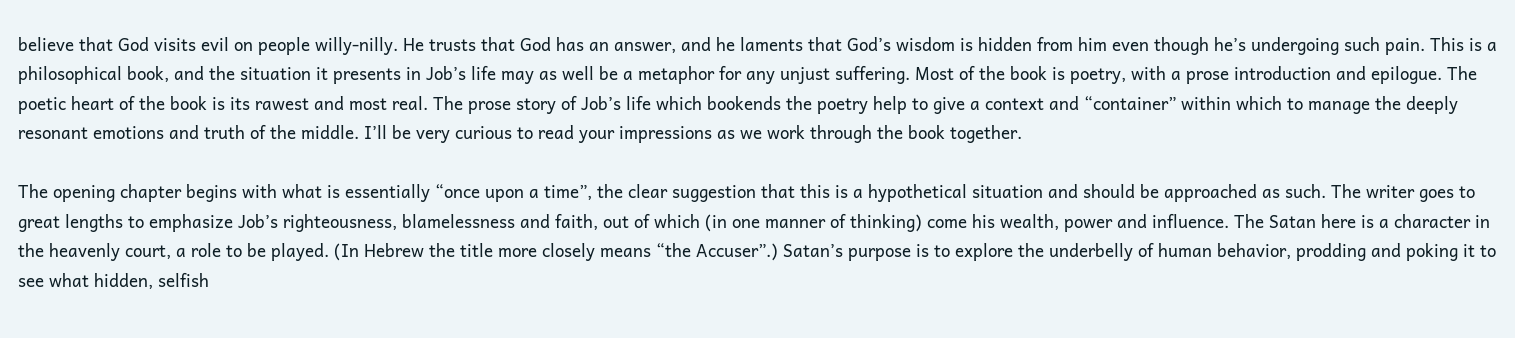believe that God visits evil on people willy-nilly. He trusts that God has an answer, and he laments that God’s wisdom is hidden from him even though he’s undergoing such pain. This is a philosophical book, and the situation it presents in Job’s life may as well be a metaphor for any unjust suffering. Most of the book is poetry, with a prose introduction and epilogue. The poetic heart of the book is its rawest and most real. The prose story of Job’s life which bookends the poetry help to give a context and “container” within which to manage the deeply resonant emotions and truth of the middle. I’ll be very curious to read your impressions as we work through the book together.

The opening chapter begins with what is essentially “once upon a time”, the clear suggestion that this is a hypothetical situation and should be approached as such. The writer goes to great lengths to emphasize Job’s righteousness, blamelessness and faith, out of which (in one manner of thinking) come his wealth, power and influence. The Satan here is a character in the heavenly court, a role to be played. (In Hebrew the title more closely means “the Accuser”.) Satan’s purpose is to explore the underbelly of human behavior, prodding and poking it to see what hidden, selfish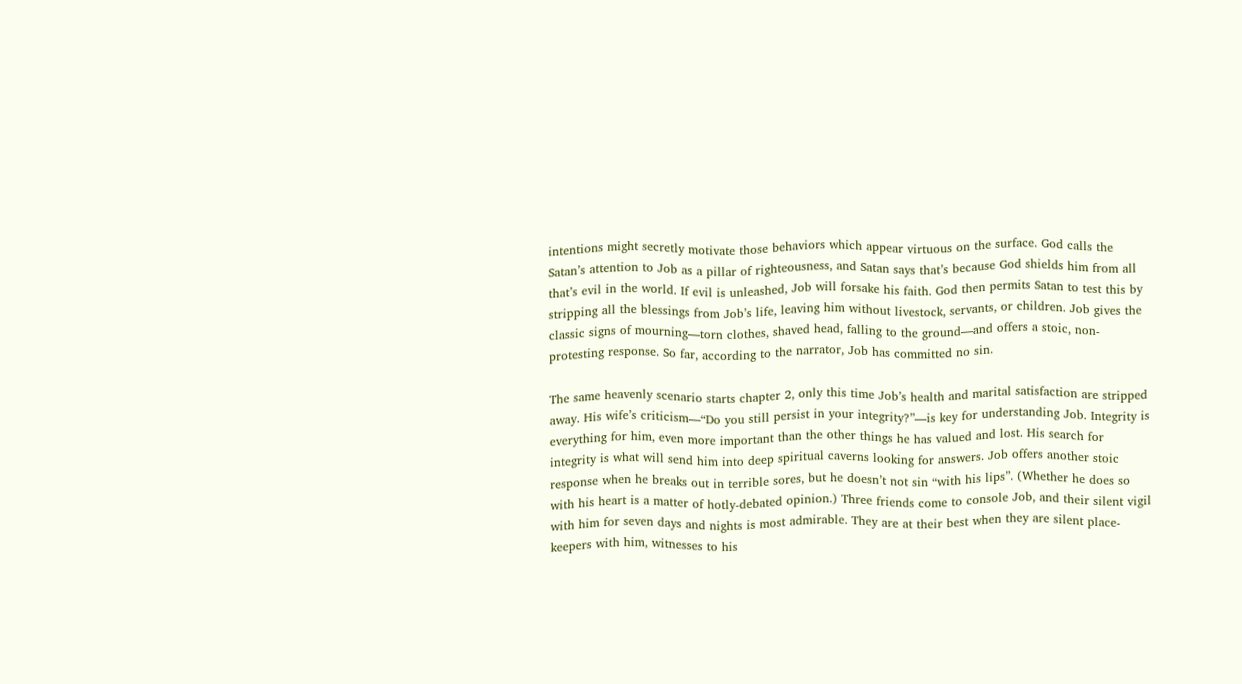intentions might secretly motivate those behaviors which appear virtuous on the surface. God calls the Satan’s attention to Job as a pillar of righteousness, and Satan says that’s because God shields him from all that’s evil in the world. If evil is unleashed, Job will forsake his faith. God then permits Satan to test this by stripping all the blessings from Job’s life, leaving him without livestock, servants, or children. Job gives the classic signs of mourning—torn clothes, shaved head, falling to the ground—and offers a stoic, non-protesting response. So far, according to the narrator, Job has committed no sin.

The same heavenly scenario starts chapter 2, only this time Job’s health and marital satisfaction are stripped away. His wife’s criticism—“Do you still persist in your integrity?”—is key for understanding Job. Integrity is everything for him, even more important than the other things he has valued and lost. His search for integrity is what will send him into deep spiritual caverns looking for answers. Job offers another stoic response when he breaks out in terrible sores, but he doesn’t not sin “with his lips”. (Whether he does so with his heart is a matter of hotly-debated opinion.) Three friends come to console Job, and their silent vigil with him for seven days and nights is most admirable. They are at their best when they are silent place-keepers with him, witnesses to his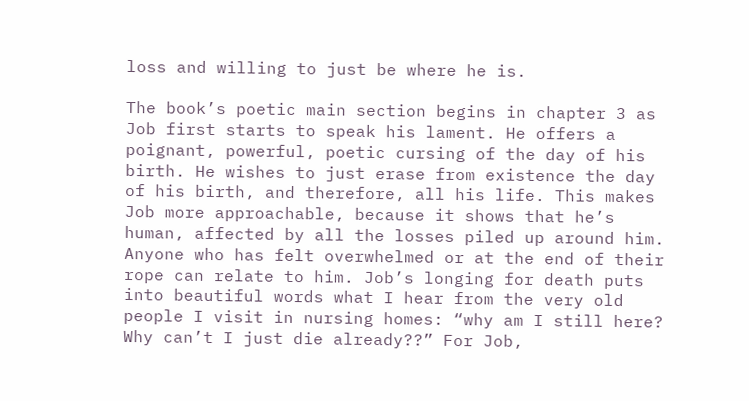loss and willing to just be where he is.

The book’s poetic main section begins in chapter 3 as Job first starts to speak his lament. He offers a poignant, powerful, poetic cursing of the day of his birth. He wishes to just erase from existence the day of his birth, and therefore, all his life. This makes Job more approachable, because it shows that he’s human, affected by all the losses piled up around him. Anyone who has felt overwhelmed or at the end of their rope can relate to him. Job’s longing for death puts into beautiful words what I hear from the very old people I visit in nursing homes: “why am I still here? Why can’t I just die already??” For Job,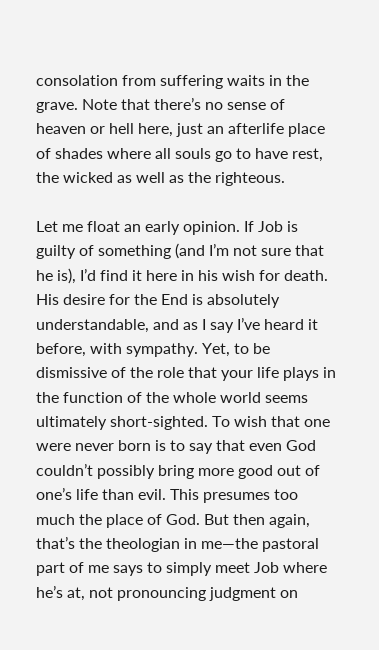consolation from suffering waits in the grave. Note that there’s no sense of heaven or hell here, just an afterlife place of shades where all souls go to have rest, the wicked as well as the righteous.

Let me float an early opinion. If Job is guilty of something (and I’m not sure that he is), I’d find it here in his wish for death. His desire for the End is absolutely understandable, and as I say I’ve heard it before, with sympathy. Yet, to be dismissive of the role that your life plays in the function of the whole world seems ultimately short-sighted. To wish that one were never born is to say that even God couldn’t possibly bring more good out of one’s life than evil. This presumes too much the place of God. But then again, that’s the theologian in me—the pastoral part of me says to simply meet Job where he’s at, not pronouncing judgment on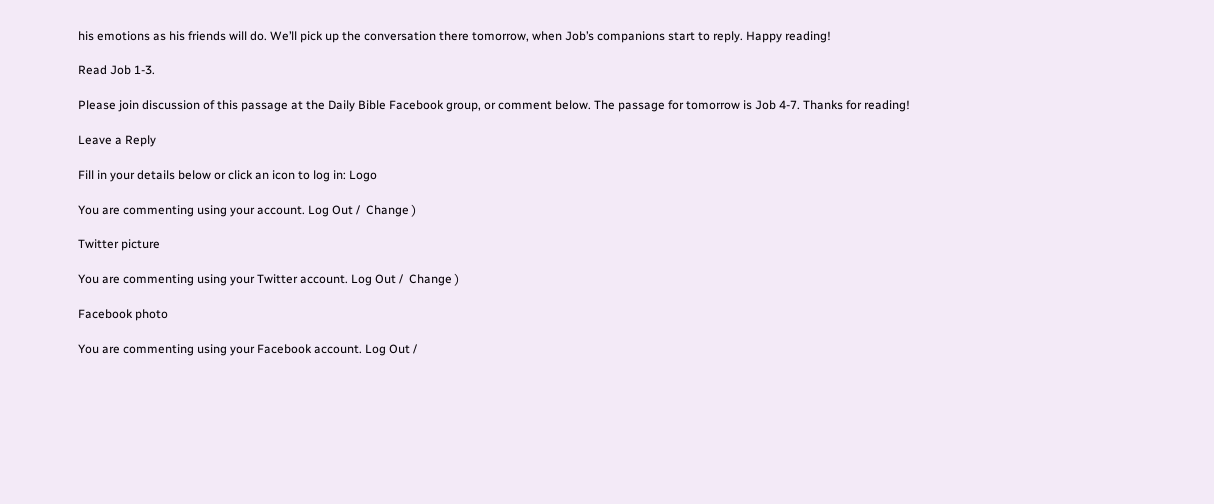his emotions as his friends will do. We’ll pick up the conversation there tomorrow, when Job’s companions start to reply. Happy reading!

Read Job 1-3.

Please join discussion of this passage at the Daily Bible Facebook group, or comment below. The passage for tomorrow is Job 4-7. Thanks for reading!

Leave a Reply

Fill in your details below or click an icon to log in: Logo

You are commenting using your account. Log Out /  Change )

Twitter picture

You are commenting using your Twitter account. Log Out /  Change )

Facebook photo

You are commenting using your Facebook account. Log Out /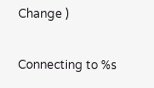Change )

Connecting to %s